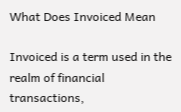What Does Invoiced Mean

Invoiced is a term used in the realm of financial transactions,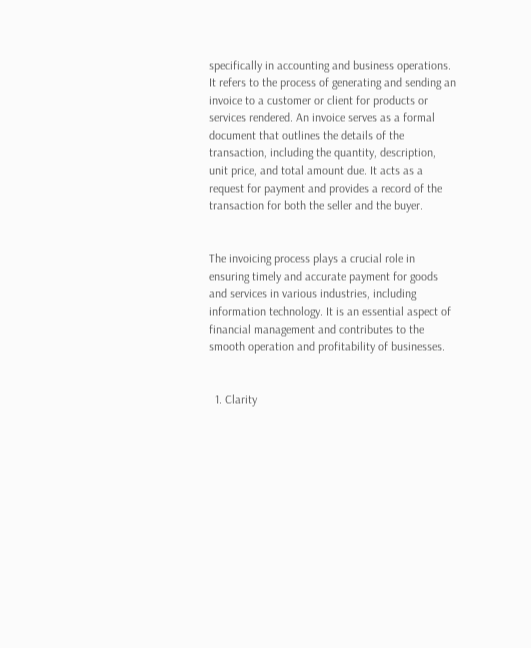specifically in accounting and business operations. It refers to the process of generating and sending an invoice to a customer or client for products or services rendered. An invoice serves as a formal document that outlines the details of the transaction, including the quantity, description, unit price, and total amount due. It acts as a request for payment and provides a record of the transaction for both the seller and the buyer.


The invoicing process plays a crucial role in ensuring timely and accurate payment for goods and services in various industries, including information technology. It is an essential aspect of financial management and contributes to the smooth operation and profitability of businesses.


  1. Clarity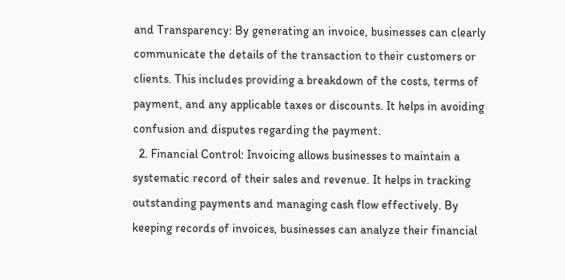and Transparency: By generating an invoice, businesses can clearly communicate the details of the transaction to their customers or clients. This includes providing a breakdown of the costs, terms of payment, and any applicable taxes or discounts. It helps in avoiding confusion and disputes regarding the payment.
  2. Financial Control: Invoicing allows businesses to maintain a systematic record of their sales and revenue. It helps in tracking outstanding payments and managing cash flow effectively. By keeping records of invoices, businesses can analyze their financial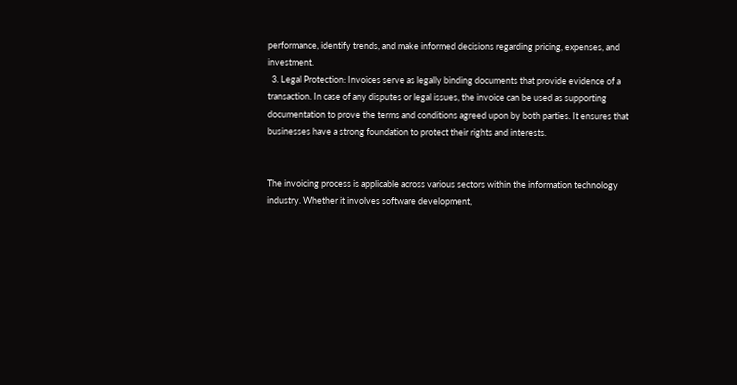performance, identify trends, and make informed decisions regarding pricing, expenses, and investment.
  3. Legal Protection: Invoices serve as legally binding documents that provide evidence of a transaction. In case of any disputes or legal issues, the invoice can be used as supporting documentation to prove the terms and conditions agreed upon by both parties. It ensures that businesses have a strong foundation to protect their rights and interests.


The invoicing process is applicable across various sectors within the information technology industry. Whether it involves software development,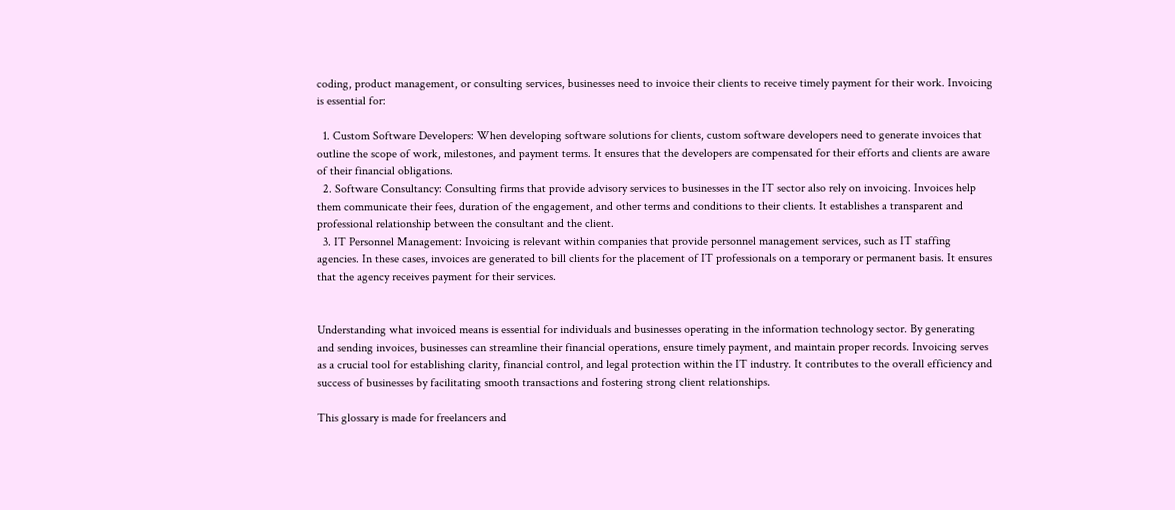coding, product management, or consulting services, businesses need to invoice their clients to receive timely payment for their work. Invoicing is essential for:

  1. Custom Software Developers: When developing software solutions for clients, custom software developers need to generate invoices that outline the scope of work, milestones, and payment terms. It ensures that the developers are compensated for their efforts and clients are aware of their financial obligations.
  2. Software Consultancy: Consulting firms that provide advisory services to businesses in the IT sector also rely on invoicing. Invoices help them communicate their fees, duration of the engagement, and other terms and conditions to their clients. It establishes a transparent and professional relationship between the consultant and the client.
  3. IT Personnel Management: Invoicing is relevant within companies that provide personnel management services, such as IT staffing agencies. In these cases, invoices are generated to bill clients for the placement of IT professionals on a temporary or permanent basis. It ensures that the agency receives payment for their services.


Understanding what invoiced means is essential for individuals and businesses operating in the information technology sector. By generating and sending invoices, businesses can streamline their financial operations, ensure timely payment, and maintain proper records. Invoicing serves as a crucial tool for establishing clarity, financial control, and legal protection within the IT industry. It contributes to the overall efficiency and success of businesses by facilitating smooth transactions and fostering strong client relationships.

This glossary is made for freelancers and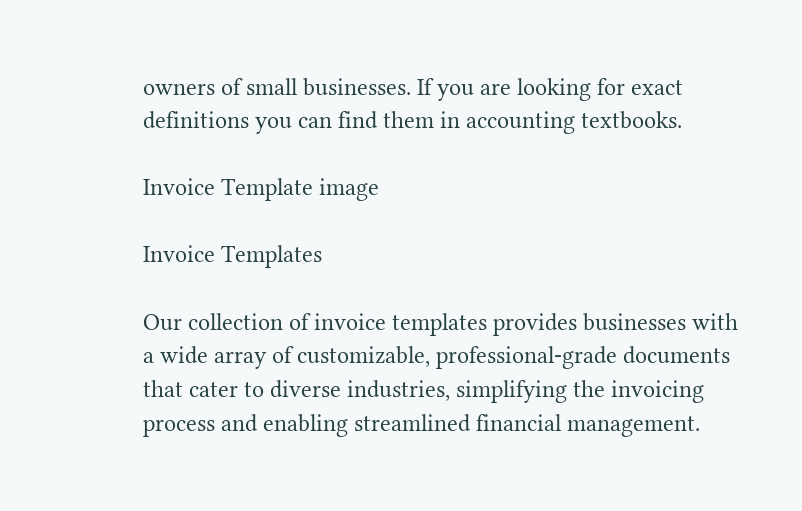owners of small businesses. If you are looking for exact definitions you can find them in accounting textbooks.

Invoice Template image

Invoice Templates

Our collection of invoice templates provides businesses with a wide array of customizable, professional-grade documents that cater to diverse industries, simplifying the invoicing process and enabling streamlined financial management.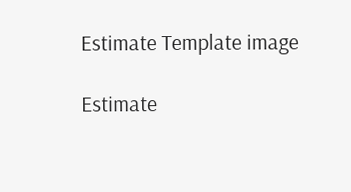Estimate Template image

Estimate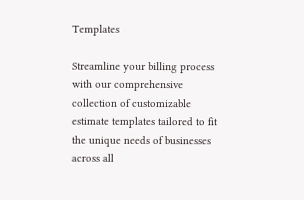Templates

Streamline your billing process with our comprehensive collection of customizable estimate templates tailored to fit the unique needs of businesses across all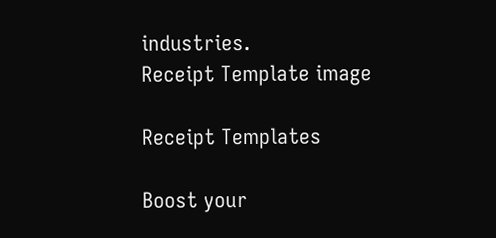industries.
Receipt Template image

Receipt Templates

Boost your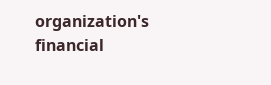organization's financial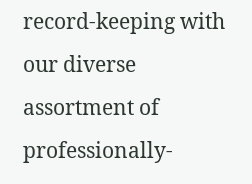record-keeping with our diverse assortment of professionally-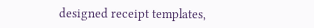designed receipt templates,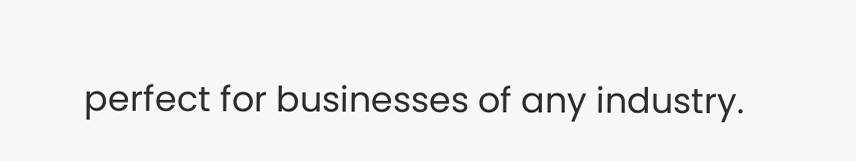perfect for businesses of any industry.